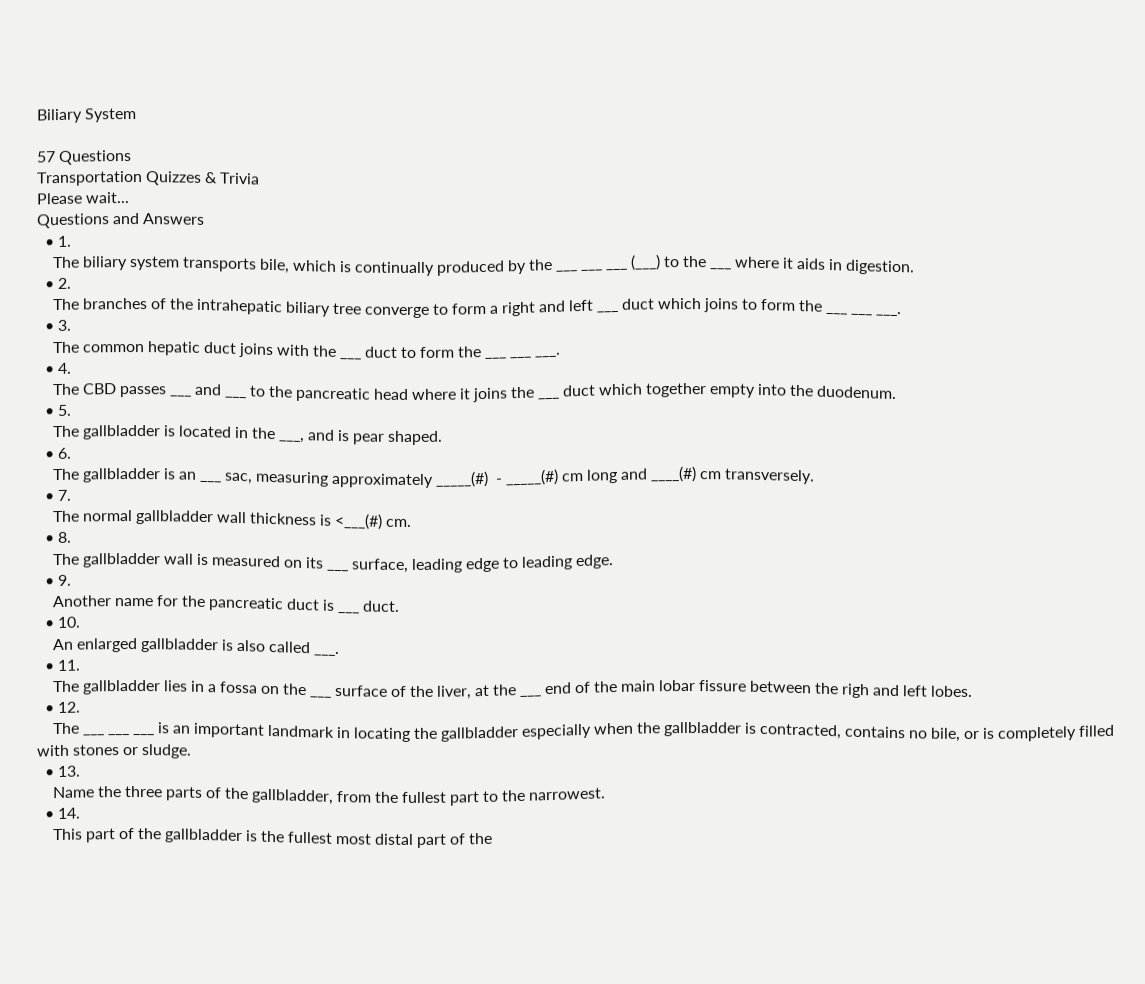Biliary System

57 Questions
Transportation Quizzes & Trivia
Please wait...
Questions and Answers
  • 1.
    The biliary system transports bile, which is continually produced by the ___ ___ ___ (___) to the ___ where it aids in digestion.
  • 2.
    The branches of the intrahepatic biliary tree converge to form a right and left ___ duct which joins to form the ___ ___ ___.
  • 3.
    The common hepatic duct joins with the ___ duct to form the ___ ___ ___.
  • 4.
    The CBD passes ___ and ___ to the pancreatic head where it joins the ___ duct which together empty into the duodenum.
  • 5.
    The gallbladder is located in the ___, and is pear shaped.
  • 6.
    The gallbladder is an ___ sac, measuring approximately _____(#)  - _____(#) cm long and ____(#) cm transversely.
  • 7.
    The normal gallbladder wall thickness is <___(#) cm.
  • 8.
    The gallbladder wall is measured on its ___ surface, leading edge to leading edge.
  • 9.
    Another name for the pancreatic duct is ___ duct.
  • 10.
    An enlarged gallbladder is also called ___.
  • 11.
    The gallbladder lies in a fossa on the ___ surface of the liver, at the ___ end of the main lobar fissure between the righ and left lobes.
  • 12.
    The ___ ___ ___ is an important landmark in locating the gallbladder especially when the gallbladder is contracted, contains no bile, or is completely filled with stones or sludge.
  • 13.
    Name the three parts of the gallbladder, from the fullest part to the narrowest.
  • 14.
    This part of the gallbladder is the fullest most distal part of the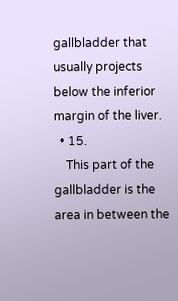gallbladder that usually projects below the inferior margin of the liver.
  • 15.
    This part of the gallbladder is the area in between the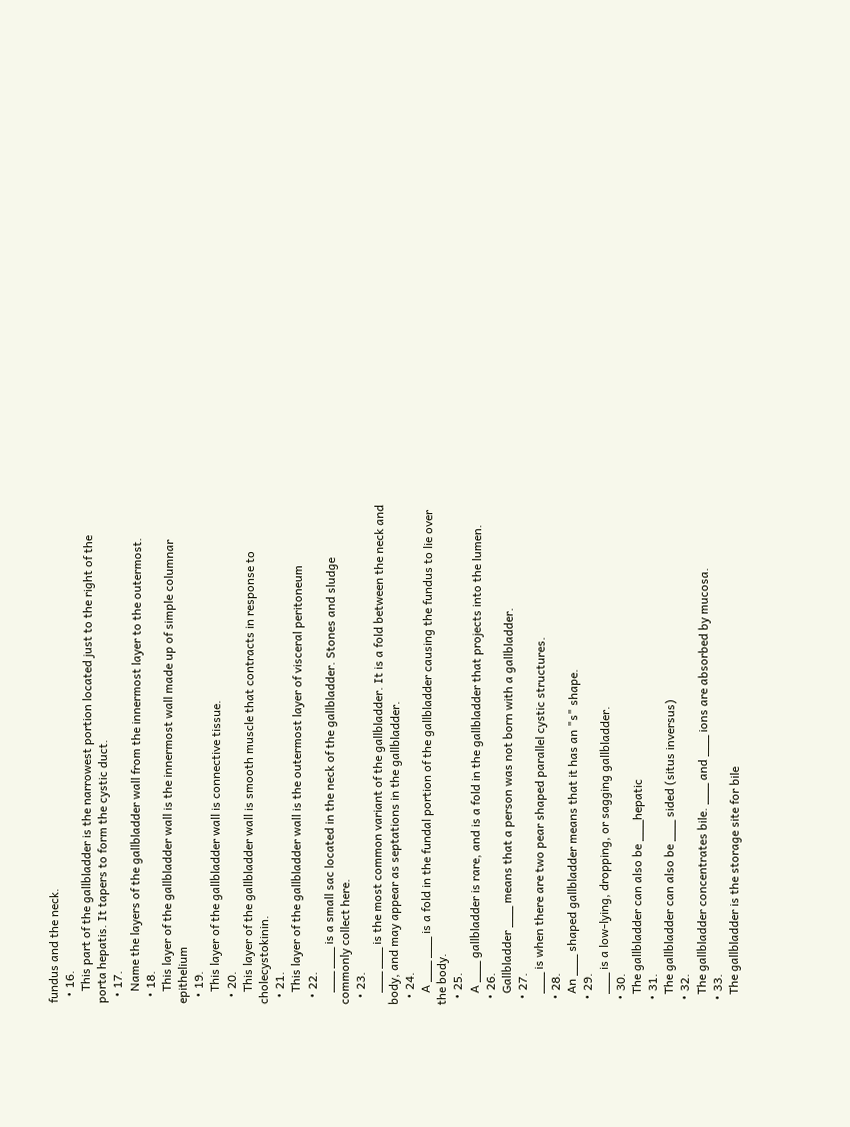fundus and the neck.
  • 16.
    This part of the gallbladder is the narrowest portion located just to the right of the porta hepatis. It tapers to form the cystic duct.
  • 17.
    Name the layers of the gallbladder wall from the innermost layer to the outermost.
  • 18.
    This layer of the gallbladder wall is the innermost wall made up of simple columnar epithelium
  • 19.
    This layer of the gallbladder wall is connective tissue.
  • 20.
    This layer of the gallbladder wall is smooth muscle that contracts in response to cholecystokinin.
  • 21.
    This layer of the gallbladder wall is the outermost layer of visceral peritoneum
  • 22.
    ___ ___ is a small sac located in the neck of the gallbladder. Stones and sludge commonly collect here.
  • 23.
    ___ ___ is the most common variant of the gallbladder. It is a fold between the neck and body, and may appear as septations in the gallbladder.
  • 24.
    A ___ ___ is a fold in the fundal portion of the gallbladder causing the fundus to lie over the body.
  • 25.
    A ___ gallbladder is rare, and is a fold in the gallbladder that projects into the lumen.
  • 26.
    Gallbladder ___ means that a person was not born with a gallbladder.
  • 27.
    ___ is when there are two pear shaped parallel cystic structures.
  • 28.
    An ___ shaped gallbladder means that it has an "s" shape.
  • 29.
    ___ is a low-lying, dropping, or sagging gallbladder.
  • 30.
    The gallbladder can also be ___hepatic
  • 31.
    The gallbladder can also be ___ sided (situs inversus)
  • 32.
    The gallbladder concentrates bile. ___ and ___ ions are absorbed by mucosa.
  • 33.
    The gallbladder is the storage site for bile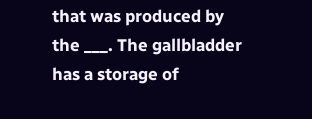that was produced by the ___. The gallbladder has a storage of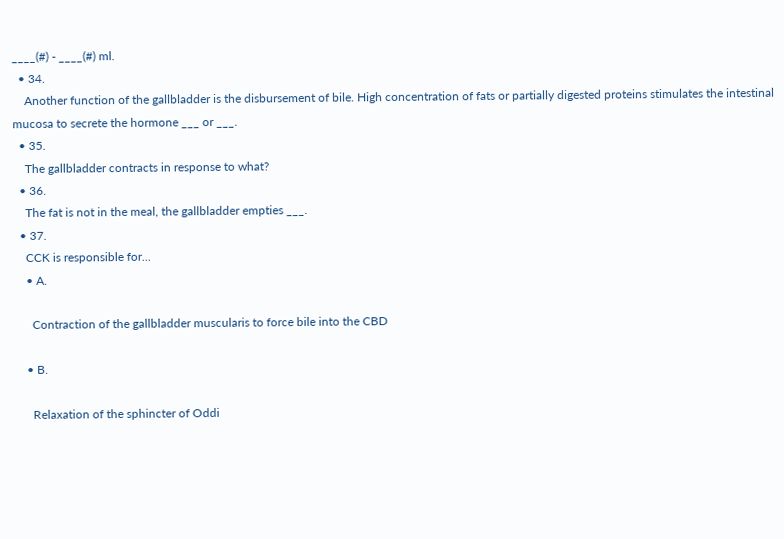____(#) - ____(#) ml.
  • 34.
    Another function of the gallbladder is the disbursement of bile. High concentration of fats or partially digested proteins stimulates the intestinal mucosa to secrete the hormone ___ or ___.
  • 35.
    The gallbladder contracts in response to what?
  • 36.
    The fat is not in the meal, the gallbladder empties ___.
  • 37.
    CCK is responsible for...
    • A.

      Contraction of the gallbladder muscularis to force bile into the CBD

    • B.

      Relaxation of the sphincter of Oddi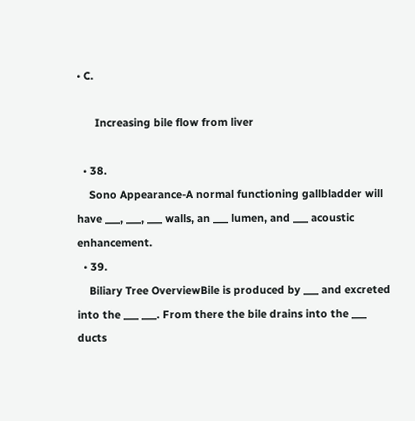• C.

      Increasing bile flow from liver

  • 38.
    Sono Appearance-A normal functioning gallbladder will have ___, ___, ___ walls, an ___ lumen, and ___ acoustic enhancement.
  • 39.
    Biliary Tree OverviewBile is produced by ___ and excreted into the ___ ___. From there the bile drains into the ___ ducts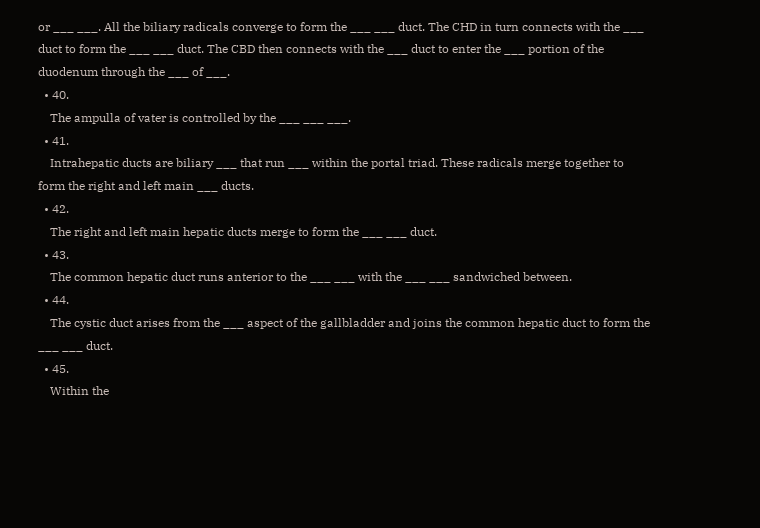or ___ ___. All the biliary radicals converge to form the ___ ___ duct. The CHD in turn connects with the ___ duct to form the ___ ___ duct. The CBD then connects with the ___ duct to enter the ___ portion of the duodenum through the ___ of ___.
  • 40.
    The ampulla of vater is controlled by the ___ ___ ___.
  • 41.
    Intrahepatic ducts are biliary ___ that run ___ within the portal triad. These radicals merge together to form the right and left main ___ ducts.
  • 42.
    The right and left main hepatic ducts merge to form the ___ ___ duct.
  • 43.
    The common hepatic duct runs anterior to the ___ ___ with the ___ ___ sandwiched between.
  • 44.
    The cystic duct arises from the ___ aspect of the gallbladder and joins the common hepatic duct to form the ___ ___ duct.
  • 45.
    Within the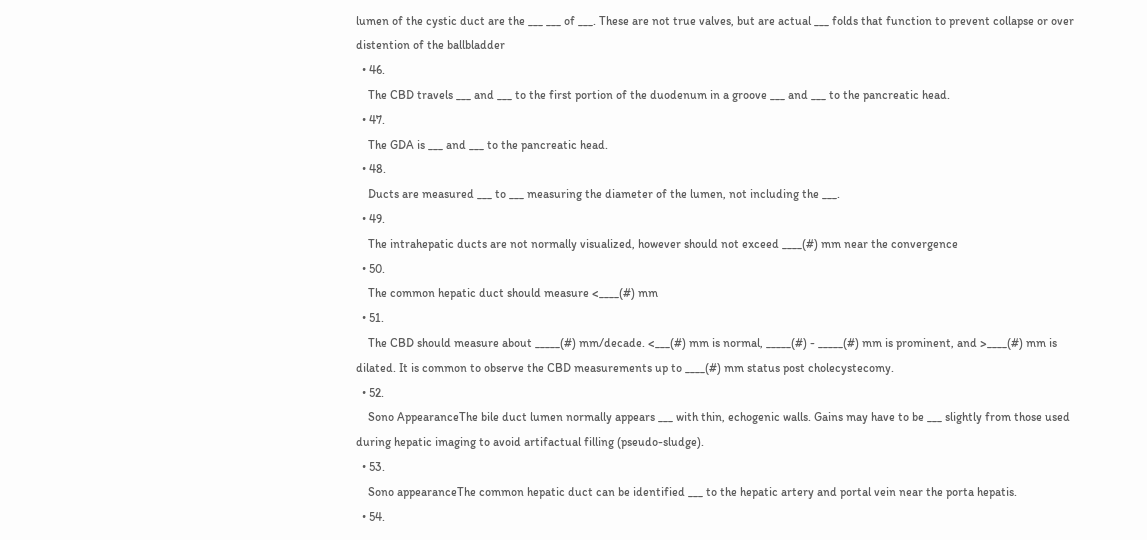lumen of the cystic duct are the ___ ___ of ___. These are not true valves, but are actual ___ folds that function to prevent collapse or over distention of the ballbladder
  • 46.
    The CBD travels ___ and ___ to the first portion of the duodenum in a groove ___ and ___ to the pancreatic head.
  • 47.
    The GDA is ___ and ___ to the pancreatic head.
  • 48.
    Ducts are measured ___ to ___ measuring the diameter of the lumen, not including the ___.
  • 49.
    The intrahepatic ducts are not normally visualized, however should not exceed ____(#) mm near the convergence
  • 50.
    The common hepatic duct should measure <____(#) mm
  • 51.
    The CBD should measure about _____(#) mm/decade. <___(#) mm is normal, _____(#) - _____(#) mm is prominent, and >____(#) mm is dilated. It is common to observe the CBD measurements up to ____(#) mm status post cholecystecomy.
  • 52.
    Sono AppearanceThe bile duct lumen normally appears ___ with thin, echogenic walls. Gains may have to be ___ slightly from those used during hepatic imaging to avoid artifactual filling (pseudo-sludge).
  • 53.
    Sono appearanceThe common hepatic duct can be identified ___ to the hepatic artery and portal vein near the porta hepatis.
  • 54.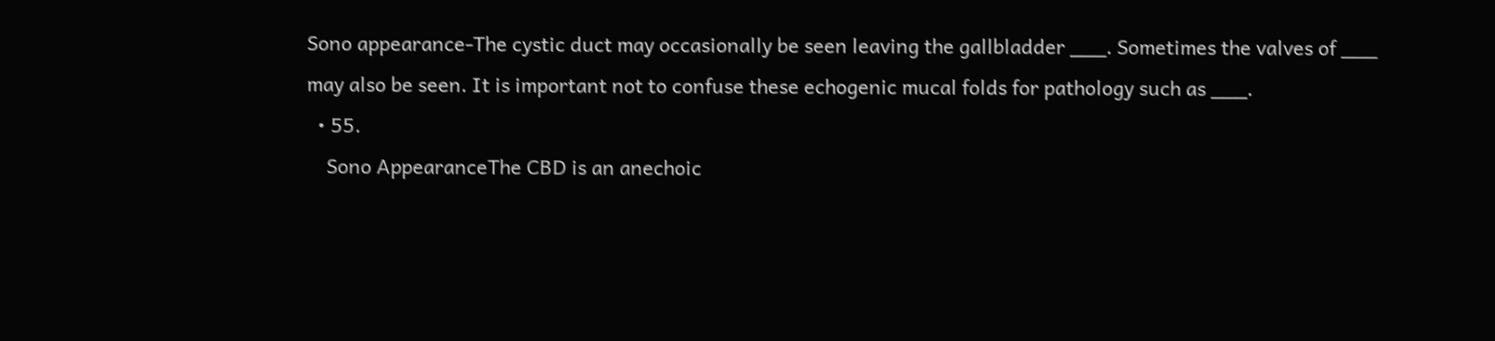Sono appearance-The cystic duct may occasionally be seen leaving the gallbladder ___. Sometimes the valves of ___ may also be seen. It is important not to confuse these echogenic mucal folds for pathology such as ___.
  • 55.
    Sono AppearanceThe CBD is an anechoic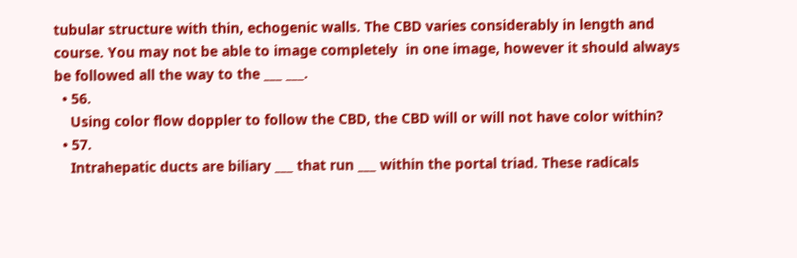tubular structure with thin, echogenic walls. The CBD varies considerably in length and course. You may not be able to image completely  in one image, however it should always be followed all the way to the ___ ___.
  • 56.
    Using color flow doppler to follow the CBD, the CBD will or will not have color within?
  • 57.
    Intrahepatic ducts are biliary ___ that run ___ within the portal triad. These radicals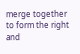merge together to form the right and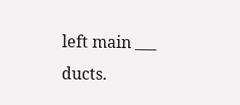left main ___ ducts.